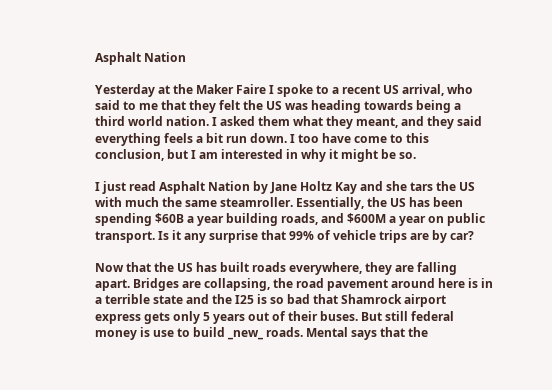Asphalt Nation

Yesterday at the Maker Faire I spoke to a recent US arrival, who said to me that they felt the US was heading towards being a third world nation. I asked them what they meant, and they said everything feels a bit run down. I too have come to this conclusion, but I am interested in why it might be so.

I just read Asphalt Nation by Jane Holtz Kay and she tars the US with much the same steamroller. Essentially, the US has been spending $60B a year building roads, and $600M a year on public transport. Is it any surprise that 99% of vehicle trips are by car?

Now that the US has built roads everywhere, they are falling apart. Bridges are collapsing, the road pavement around here is in a terrible state and the I25 is so bad that Shamrock airport express gets only 5 years out of their buses. But still federal money is use to build _new_ roads. Mental says that the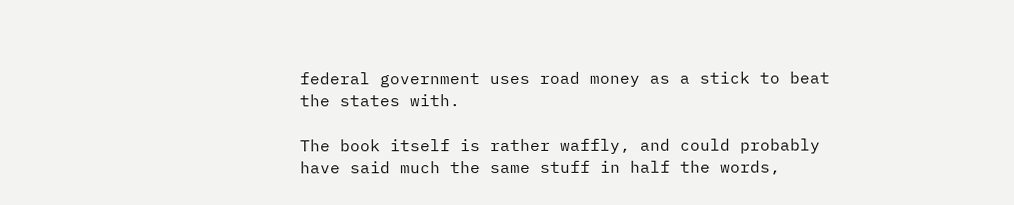federal government uses road money as a stick to beat the states with.

The book itself is rather waffly, and could probably have said much the same stuff in half the words,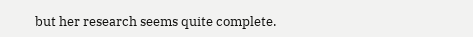but her research seems quite complete.